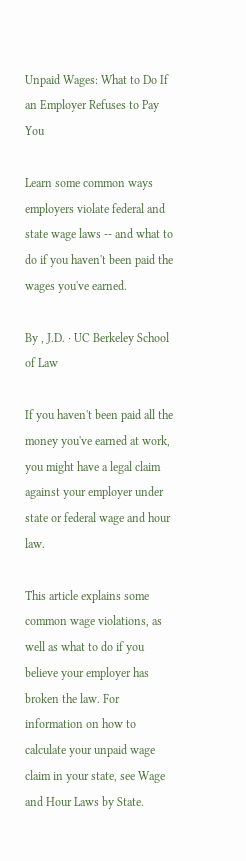Unpaid Wages: What to Do If an Employer Refuses to Pay You

Learn some common ways employers violate federal and state wage laws -- and what to do if you haven't been paid the wages you've earned.

By , J.D. · UC Berkeley School of Law

If you haven't been paid all the money you've earned at work, you might have a legal claim against your employer under state or federal wage and hour law.

This article explains some common wage violations, as well as what to do if you believe your employer has broken the law. For information on how to calculate your unpaid wage claim in your state, see Wage and Hour Laws by State.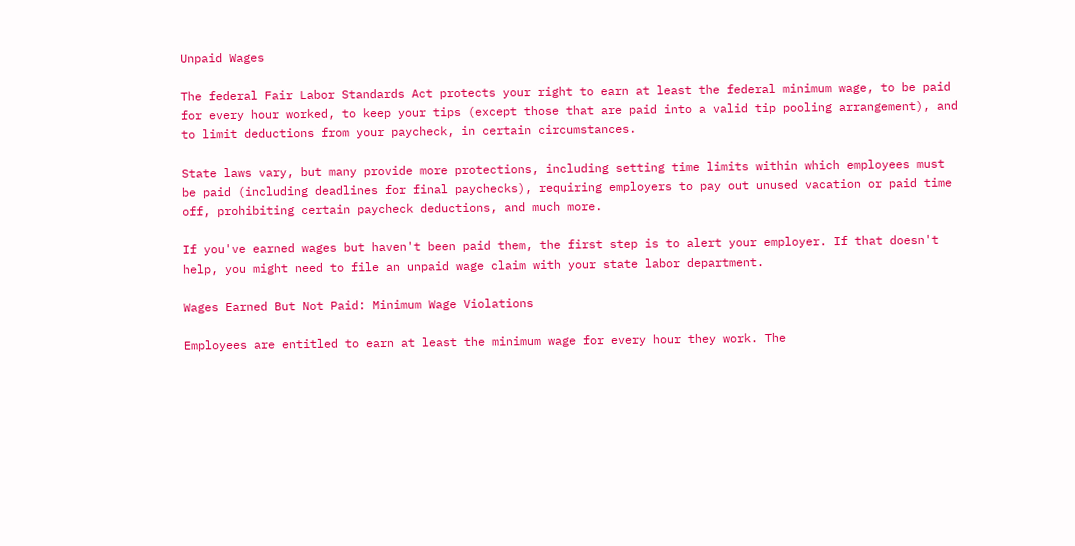Unpaid Wages

The federal Fair Labor Standards Act protects your right to earn at least the federal minimum wage, to be paid for every hour worked, to keep your tips (except those that are paid into a valid tip pooling arrangement), and to limit deductions from your paycheck, in certain circumstances.

State laws vary, but many provide more protections, including setting time limits within which employees must be paid (including deadlines for final paychecks), requiring employers to pay out unused vacation or paid time off, prohibiting certain paycheck deductions, and much more.

If you've earned wages but haven't been paid them, the first step is to alert your employer. If that doesn't help, you might need to file an unpaid wage claim with your state labor department.

Wages Earned But Not Paid: Minimum Wage Violations

Employees are entitled to earn at least the minimum wage for every hour they work. The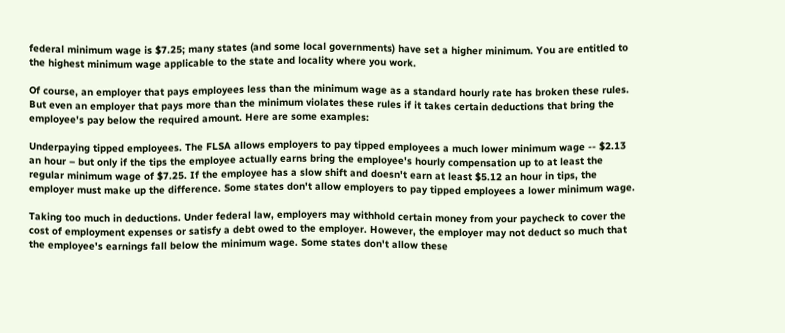federal minimum wage is $7.25; many states (and some local governments) have set a higher minimum. You are entitled to the highest minimum wage applicable to the state and locality where you work.

Of course, an employer that pays employees less than the minimum wage as a standard hourly rate has broken these rules. But even an employer that pays more than the minimum violates these rules if it takes certain deductions that bring the employee's pay below the required amount. Here are some examples:

Underpaying tipped employees. The FLSA allows employers to pay tipped employees a much lower minimum wage -- $2.13 an hour – but only if the tips the employee actually earns bring the employee's hourly compensation up to at least the regular minimum wage of $7.25. If the employee has a slow shift and doesn't earn at least $5.12 an hour in tips, the employer must make up the difference. Some states don't allow employers to pay tipped employees a lower minimum wage.

Taking too much in deductions. Under federal law, employers may withhold certain money from your paycheck to cover the cost of employment expenses or satisfy a debt owed to the employer. However, the employer may not deduct so much that the employee's earnings fall below the minimum wage. Some states don't allow these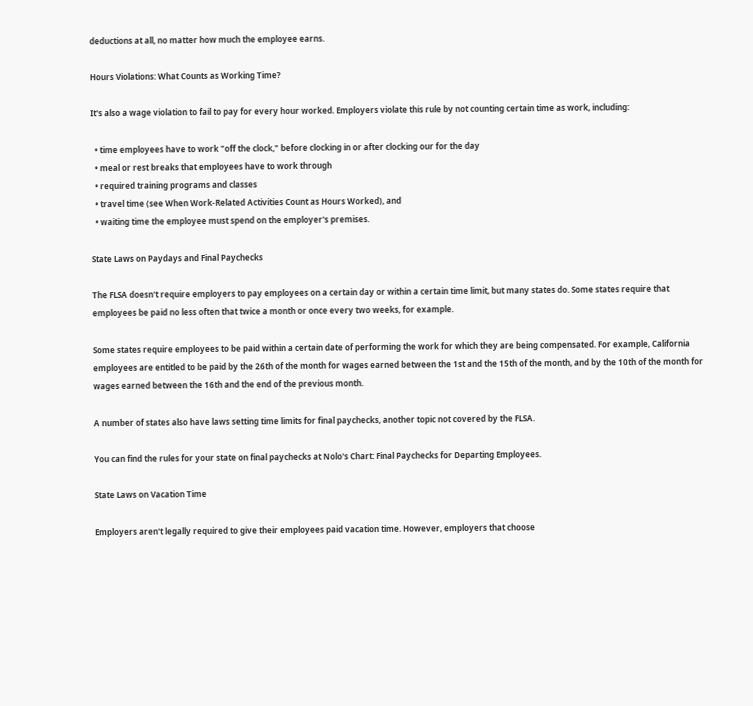deductions at all, no matter how much the employee earns.

Hours Violations: What Counts as Working Time?

It's also a wage violation to fail to pay for every hour worked. Employers violate this rule by not counting certain time as work, including:

  • time employees have to work "off the clock," before clocking in or after clocking our for the day
  • meal or rest breaks that employees have to work through
  • required training programs and classes
  • travel time (see When Work-Related Activities Count as Hours Worked), and
  • waiting time the employee must spend on the employer's premises.

State Laws on Paydays and Final Paychecks

The FLSA doesn't require employers to pay employees on a certain day or within a certain time limit, but many states do. Some states require that employees be paid no less often that twice a month or once every two weeks, for example.

Some states require employees to be paid within a certain date of performing the work for which they are being compensated. For example, California employees are entitled to be paid by the 26th of the month for wages earned between the 1st and the 15th of the month, and by the 10th of the month for wages earned between the 16th and the end of the previous month.

A number of states also have laws setting time limits for final paychecks, another topic not covered by the FLSA.

You can find the rules for your state on final paychecks at Nolo's Chart: Final Paychecks for Departing Employees.

State Laws on Vacation Time

Employers aren't legally required to give their employees paid vacation time. However, employers that choose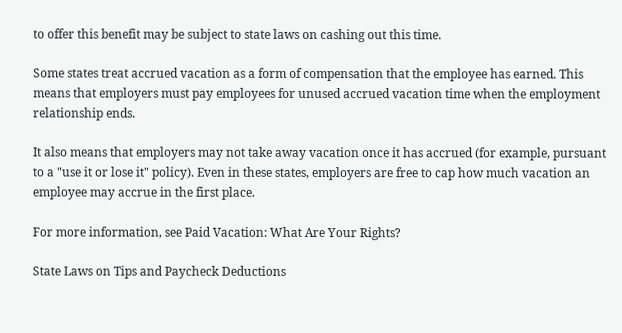to offer this benefit may be subject to state laws on cashing out this time.

Some states treat accrued vacation as a form of compensation that the employee has earned. This means that employers must pay employees for unused accrued vacation time when the employment relationship ends.

It also means that employers may not take away vacation once it has accrued (for example, pursuant to a "use it or lose it" policy). Even in these states, employers are free to cap how much vacation an employee may accrue in the first place.

For more information, see Paid Vacation: What Are Your Rights?

State Laws on Tips and Paycheck Deductions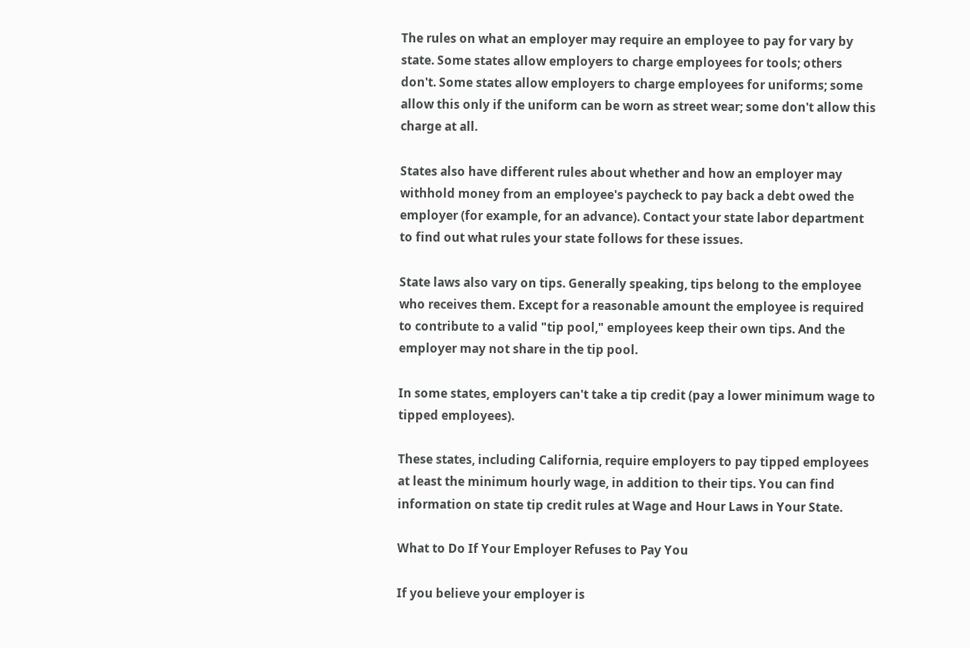The rules on what an employer may require an employee to pay for vary by state. Some states allow employers to charge employees for tools; others don't. Some states allow employers to charge employees for uniforms; some allow this only if the uniform can be worn as street wear; some don't allow this charge at all.

States also have different rules about whether and how an employer may withhold money from an employee's paycheck to pay back a debt owed the employer (for example, for an advance). Contact your state labor department to find out what rules your state follows for these issues.

State laws also vary on tips. Generally speaking, tips belong to the employee who receives them. Except for a reasonable amount the employee is required to contribute to a valid "tip pool," employees keep their own tips. And the employer may not share in the tip pool.

In some states, employers can't take a tip credit (pay a lower minimum wage to tipped employees).

These states, including California, require employers to pay tipped employees at least the minimum hourly wage, in addition to their tips. You can find information on state tip credit rules at Wage and Hour Laws in Your State.

What to Do If Your Employer Refuses to Pay You

If you believe your employer is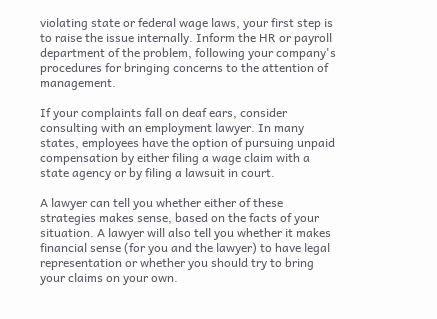violating state or federal wage laws, your first step is to raise the issue internally. Inform the HR or payroll department of the problem, following your company's procedures for bringing concerns to the attention of management.

If your complaints fall on deaf ears, consider consulting with an employment lawyer. In many states, employees have the option of pursuing unpaid compensation by either filing a wage claim with a state agency or by filing a lawsuit in court.

A lawyer can tell you whether either of these strategies makes sense, based on the facts of your situation. A lawyer will also tell you whether it makes financial sense (for you and the lawyer) to have legal representation or whether you should try to bring your claims on your own.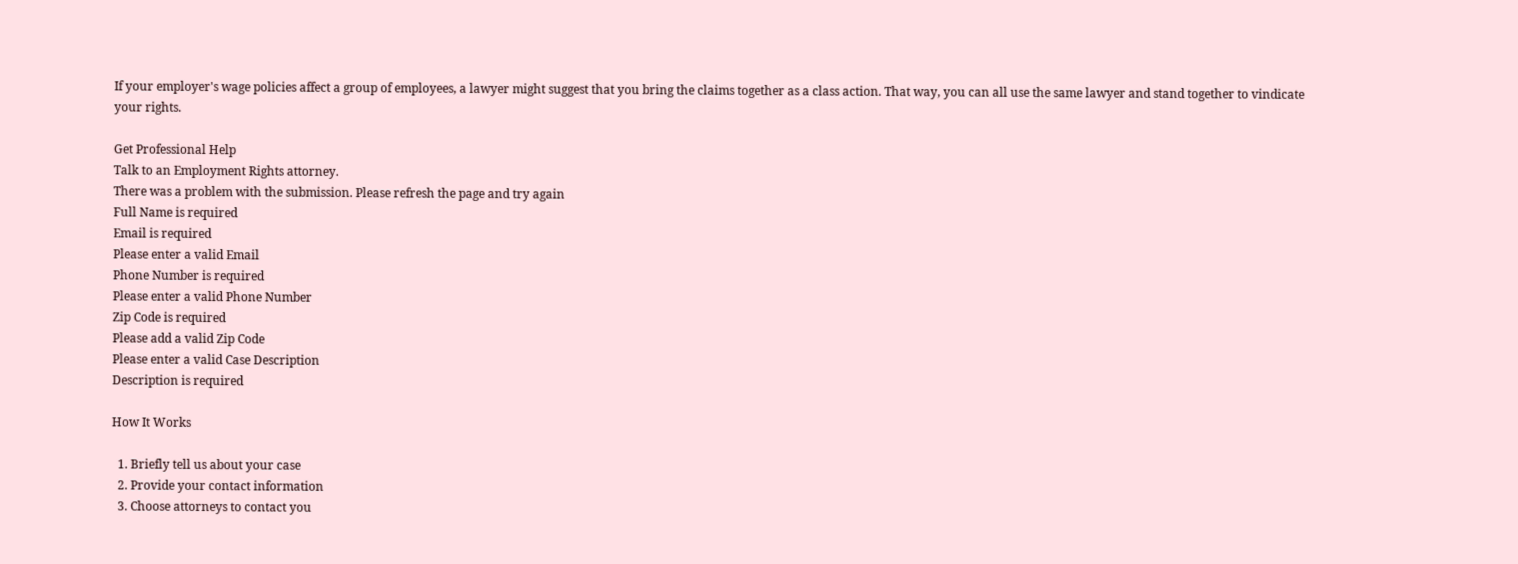If your employer's wage policies affect a group of employees, a lawyer might suggest that you bring the claims together as a class action. That way, you can all use the same lawyer and stand together to vindicate your rights.

Get Professional Help
Talk to an Employment Rights attorney.
There was a problem with the submission. Please refresh the page and try again
Full Name is required
Email is required
Please enter a valid Email
Phone Number is required
Please enter a valid Phone Number
Zip Code is required
Please add a valid Zip Code
Please enter a valid Case Description
Description is required

How It Works

  1. Briefly tell us about your case
  2. Provide your contact information
  3. Choose attorneys to contact you